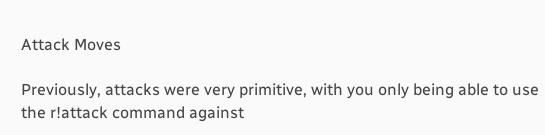Attack Moves

Previously, attacks were very primitive, with you only being able to use the r!attack command against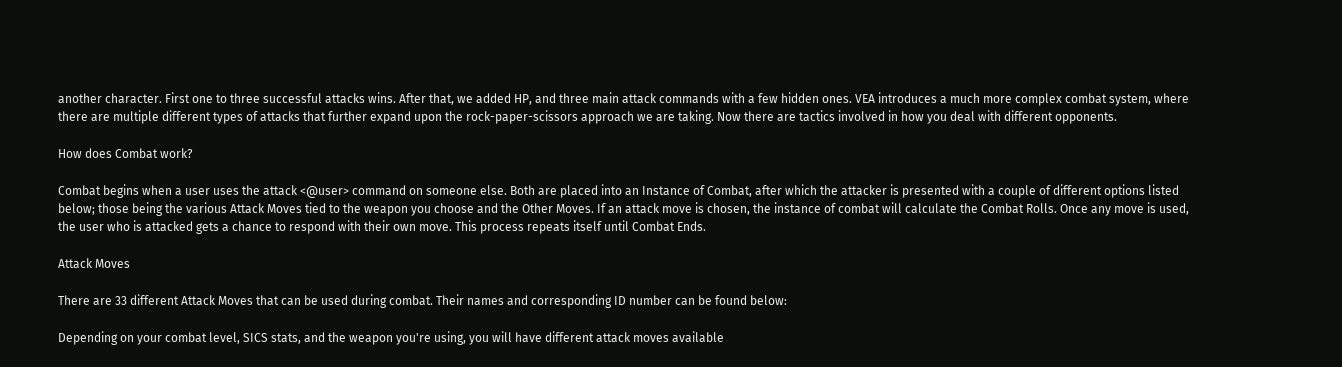another character. First one to three successful attacks wins. After that, we added HP, and three main attack commands with a few hidden ones. VEA introduces a much more complex combat system, where there are multiple different types of attacks that further expand upon the rock-paper-scissors approach we are taking. Now there are tactics involved in how you deal with different opponents.

How does Combat work?

Combat begins when a user uses the attack <@user> command on someone else. Both are placed into an Instance of Combat, after which the attacker is presented with a couple of different options listed below; those being the various Attack Moves tied to the weapon you choose and the Other Moves. If an attack move is chosen, the instance of combat will calculate the Combat Rolls. Once any move is used, the user who is attacked gets a chance to respond with their own move. This process repeats itself until Combat Ends.

Attack Moves

There are 33 different Attack Moves that can be used during combat. Their names and corresponding ID number can be found below:

Depending on your combat level, SICS stats, and the weapon you're using, you will have different attack moves available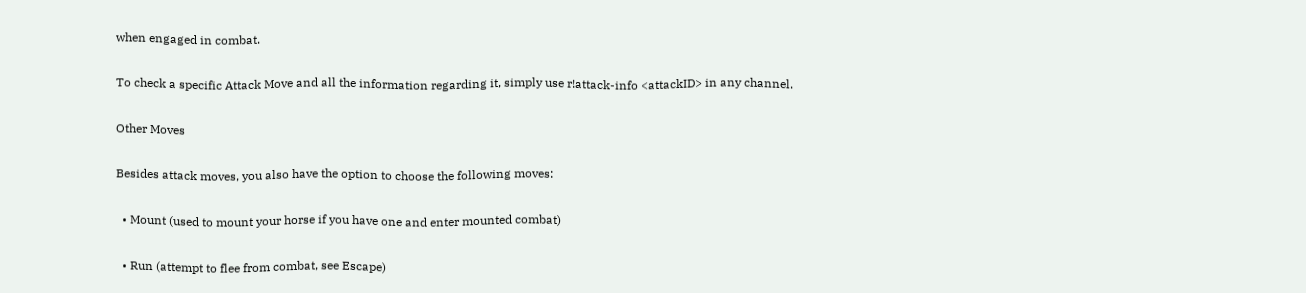when engaged in combat.

To check a specific Attack Move and all the information regarding it, simply use r!attack-info <attackID> in any channel.

Other Moves

Besides attack moves, you also have the option to choose the following moves:

  • Mount (used to mount your horse if you have one and enter mounted combat)

  • Run (attempt to flee from combat, see Escape)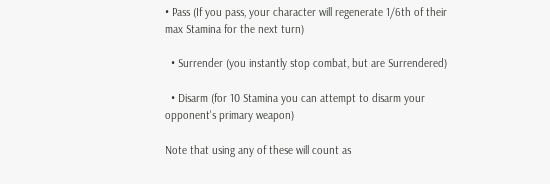• Pass (If you pass, your character will regenerate 1/6th of their max Stamina for the next turn)

  • Surrender (you instantly stop combat, but are Surrendered)

  • Disarm (for 10 Stamina you can attempt to disarm your opponent's primary weapon)

Note that using any of these will count as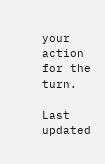your action for the turn.

Last updated